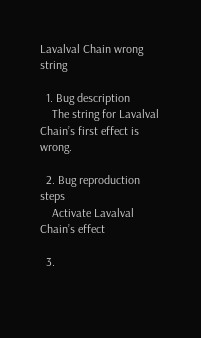Lavalval Chain wrong string

  1. Bug description
    The string for Lavalval Chain’s first effect is wrong.

  2. Bug reproduction steps
    Activate Lavalval Chain’s effect

  3.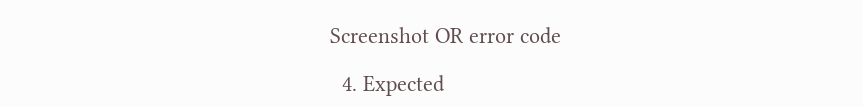Screenshot OR error code

  4. Expected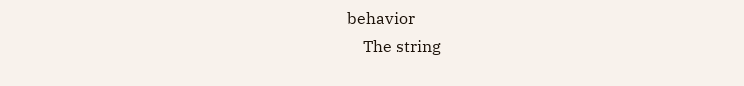behavior
    The string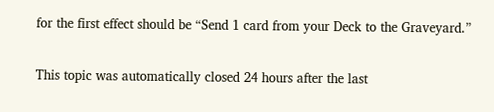for the first effect should be “Send 1 card from your Deck to the Graveyard.”


This topic was automatically closed 24 hours after the last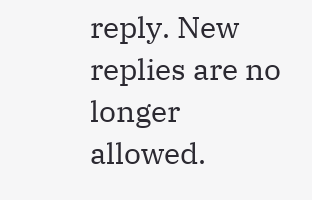reply. New replies are no longer allowed.